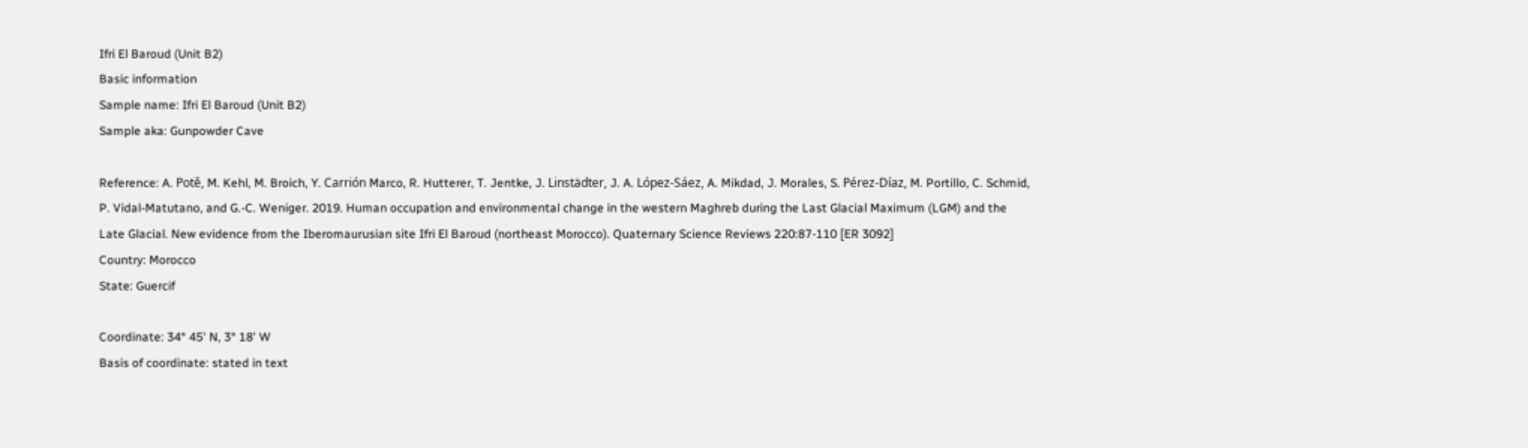Ifri El Baroud (Unit B2)
Basic information
Sample name: Ifri El Baroud (Unit B2)
Sample aka: Gunpowder Cave

Reference: A. Potě, M. Kehl, M. Broich, Y. Carrión Marco, R. Hutterer, T. Jentke, J. Linstädter, J. A. López-Sáez, A. Mikdad, J. Morales, S. Pérez-Díaz, M. Portillo, C. Schmid, P. Vidal-Matutano, and G.-C. Weniger. 2019. Human occupation and environmental change in the western Maghreb during the Last Glacial Maximum (LGM) and the Late Glacial. New evidence from the Iberomaurusian site Ifri El Baroud (northeast Morocco). Quaternary Science Reviews 220:87-110 [ER 3092]
Country: Morocco
State: Guercif

Coordinate: 34° 45' N, 3° 18' W
Basis of coordinate: stated in text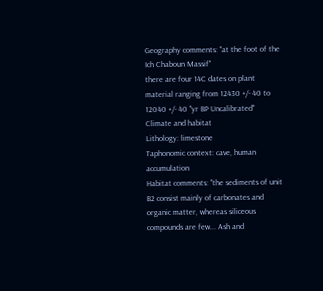Geography comments: "at the foot of the Ich Chaboun Massif"
there are four 14C dates on plant material ranging from 12430 +/- 40 to 12040 +/- 40 "yr BP Uncalibrated"
Climate and habitat
Lithology: limestone
Taphonomic context: cave, human accumulation
Habitat comments: "the sediments of unit B2 consist mainly of carbonates and organic matter, whereas siliceous compounds are few... Ash and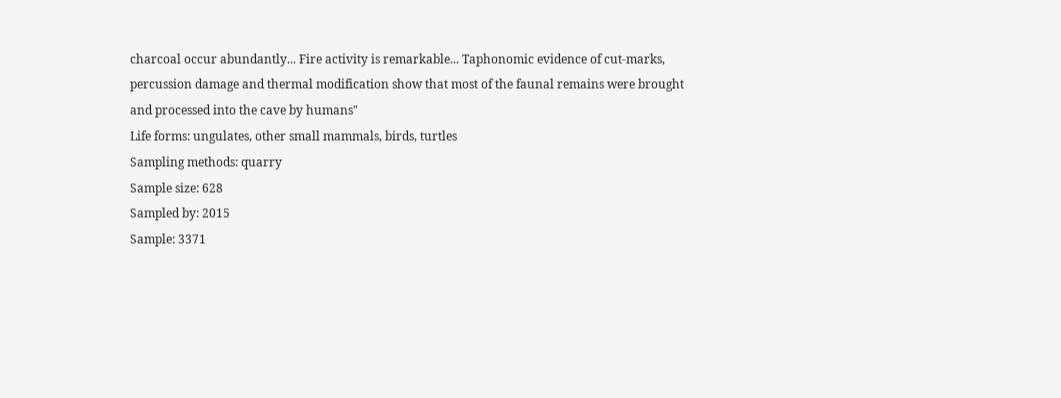charcoal occur abundantly... Fire activity is remarkable... Taphonomic evidence of cut-marks, percussion damage and thermal modification show that most of the faunal remains were brought and processed into the cave by humans"
Life forms: ungulates, other small mammals, birds, turtles
Sampling methods: quarry
Sample size: 628
Sampled by: 2015
Sample: 3371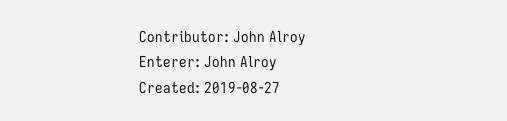Contributor: John Alroy
Enterer: John Alroy
Created: 2019-08-27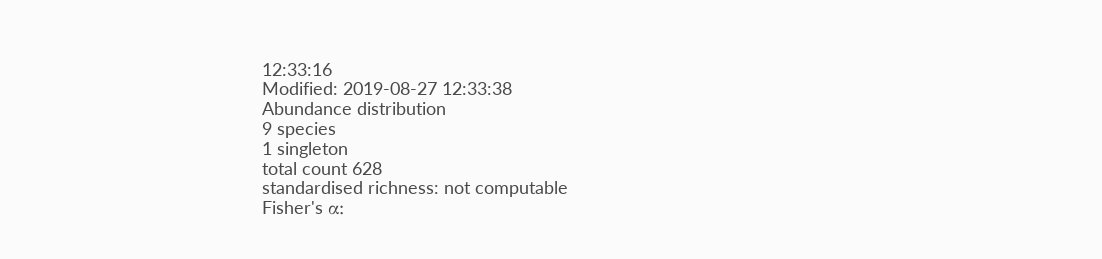12:33:16
Modified: 2019-08-27 12:33:38
Abundance distribution
9 species
1 singleton
total count 628
standardised richness: not computable
Fisher's α: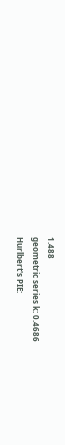1.488
geometric series k: 0.4686
Hurlbert's PIE: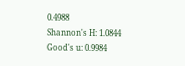0.4988
Shannon's H: 1.0844
Good's u: 0.9984